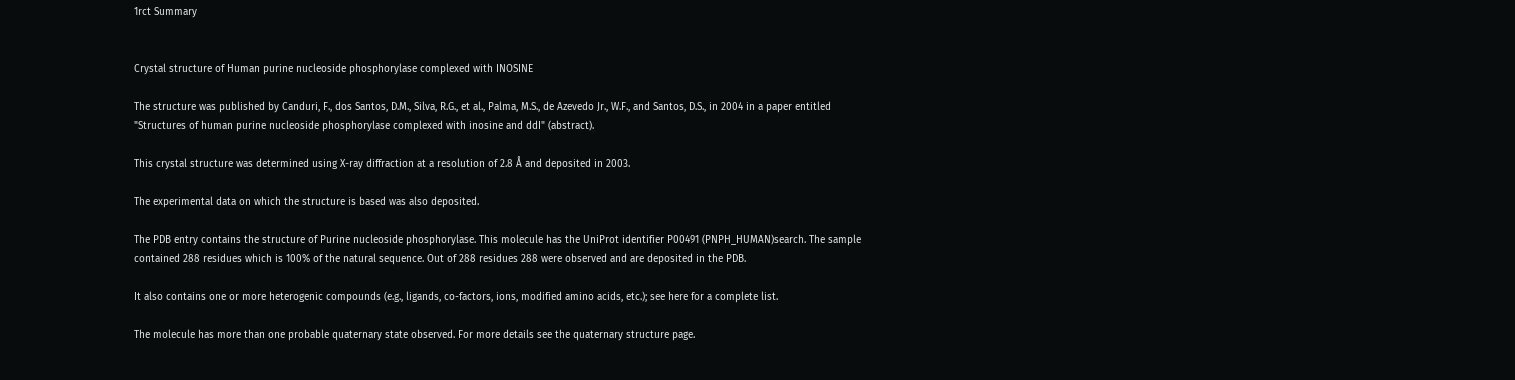1rct Summary


Crystal structure of Human purine nucleoside phosphorylase complexed with INOSINE

The structure was published by Canduri, F., dos Santos, D.M., Silva, R.G., et al., Palma, M.S., de Azevedo Jr., W.F., and Santos, D.S., in 2004 in a paper entitled "Structures of human purine nucleoside phosphorylase complexed with inosine and ddI" (abstract).

This crystal structure was determined using X-ray diffraction at a resolution of 2.8 Å and deposited in 2003.

The experimental data on which the structure is based was also deposited.

The PDB entry contains the structure of Purine nucleoside phosphorylase. This molecule has the UniProt identifier P00491 (PNPH_HUMAN)search. The sample contained 288 residues which is 100% of the natural sequence. Out of 288 residues 288 were observed and are deposited in the PDB.

It also contains one or more heterogenic compounds (e.g., ligands, co-factors, ions, modified amino acids, etc.); see here for a complete list.

The molecule has more than one probable quaternary state observed. For more details see the quaternary structure page.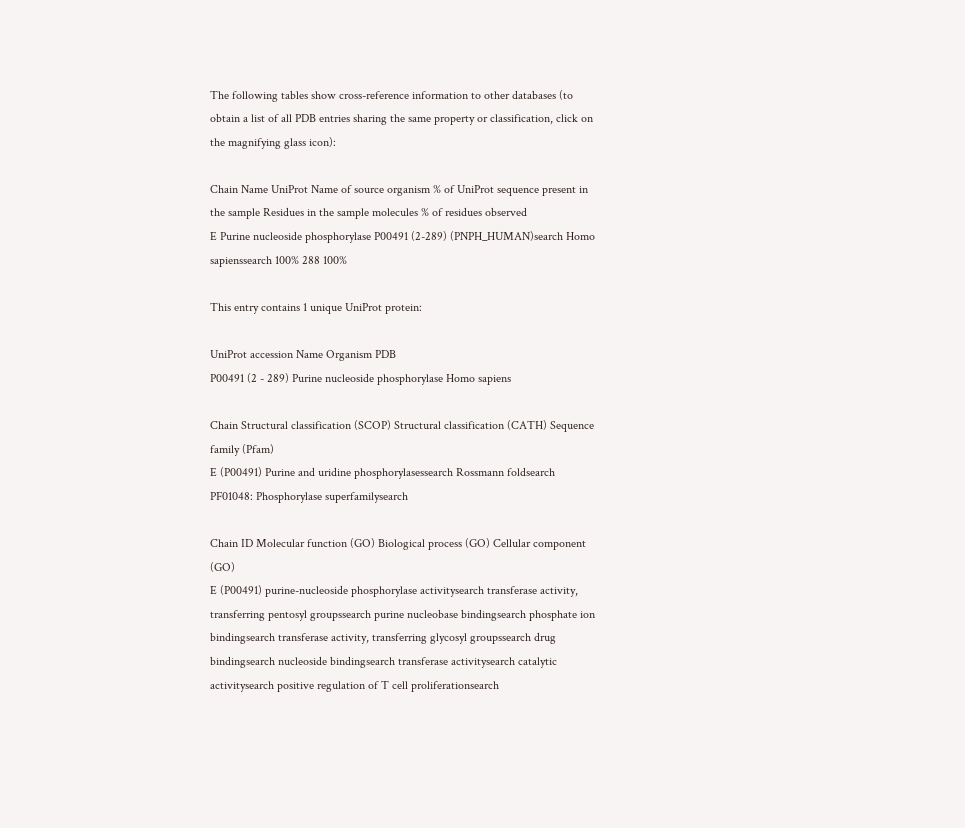The following tables show cross-reference information to other databases (to obtain a list of all PDB entries sharing the same property or classification, click on the magnifying glass icon):

Chain Name UniProt Name of source organism % of UniProt sequence present in the sample Residues in the sample molecules % of residues observed
E Purine nucleoside phosphorylase P00491 (2-289) (PNPH_HUMAN)search Homo sapienssearch 100% 288 100%

This entry contains 1 unique UniProt protein:

UniProt accession Name Organism PDB
P00491 (2 - 289) Purine nucleoside phosphorylase Homo sapiens

Chain Structural classification (SCOP) Structural classification (CATH) Sequence family (Pfam)
E (P00491) Purine and uridine phosphorylasessearch Rossmann foldsearch PF01048: Phosphorylase superfamilysearch

Chain ID Molecular function (GO) Biological process (GO) Cellular component (GO)
E (P00491) purine-nucleoside phosphorylase activitysearch transferase activity, transferring pentosyl groupssearch purine nucleobase bindingsearch phosphate ion bindingsearch transferase activity, transferring glycosyl groupssearch drug bindingsearch nucleoside bindingsearch transferase activitysearch catalytic activitysearch positive regulation of T cell proliferationsearch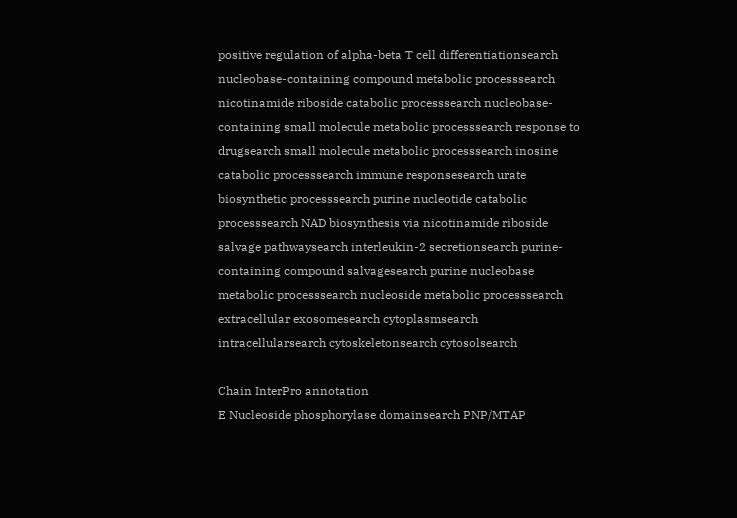positive regulation of alpha-beta T cell differentiationsearch nucleobase-containing compound metabolic processsearch nicotinamide riboside catabolic processsearch nucleobase-containing small molecule metabolic processsearch response to drugsearch small molecule metabolic processsearch inosine catabolic processsearch immune responsesearch urate biosynthetic processsearch purine nucleotide catabolic processsearch NAD biosynthesis via nicotinamide riboside salvage pathwaysearch interleukin-2 secretionsearch purine-containing compound salvagesearch purine nucleobase metabolic processsearch nucleoside metabolic processsearch extracellular exosomesearch cytoplasmsearch intracellularsearch cytoskeletonsearch cytosolsearch

Chain InterPro annotation
E Nucleoside phosphorylase domainsearch PNP/MTAP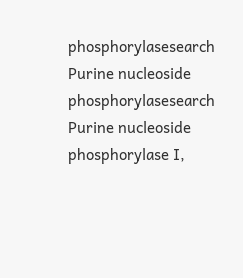phosphorylasesearch Purine nucleoside phosphorylasesearch Purine nucleoside phosphorylase I,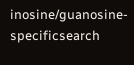inosine/guanosine-specificsearch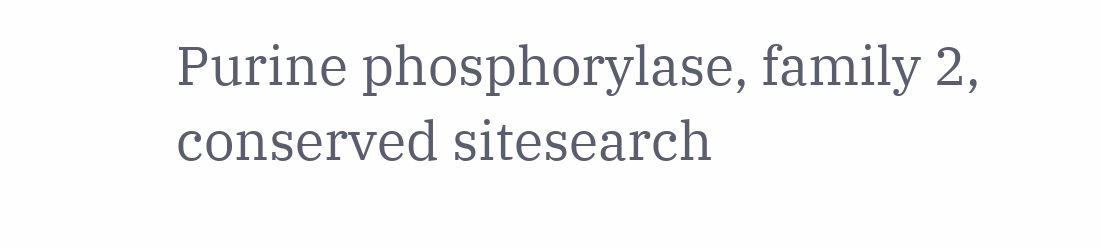Purine phosphorylase, family 2, conserved sitesearch